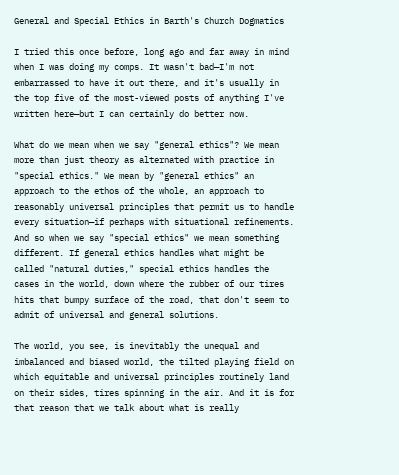General and Special Ethics in Barth's Church Dogmatics

I tried this once before, long ago and far away in mind when I was doing my comps. It wasn't bad—I'm not embarrassed to have it out there, and it's usually in the top five of the most-viewed posts of anything I've written here—but I can certainly do better now.

What do we mean when we say "general ethics"? We mean more than just theory as alternated with practice in "special ethics." We mean by "general ethics" an approach to the ethos of the whole, an approach to reasonably universal principles that permit us to handle every situation—if perhaps with situational refinements. And so when we say "special ethics" we mean something different. If general ethics handles what might be called "natural duties," special ethics handles the cases in the world, down where the rubber of our tires hits that bumpy surface of the road, that don't seem to admit of universal and general solutions.

The world, you see, is inevitably the unequal and imbalanced and biased world, the tilted playing field on which equitable and universal principles routinely land on their sides, tires spinning in the air. And it is for that reason that we talk about what is really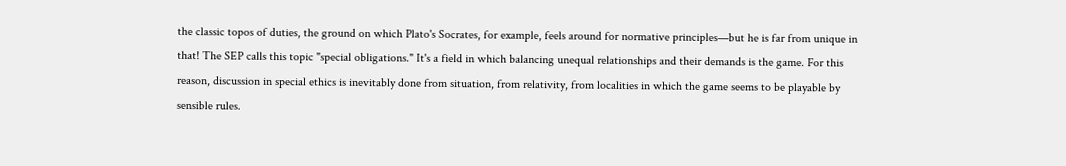the classic topos of duties, the ground on which Plato's Socrates, for example, feels around for normative principles—but he is far from unique in that! The SEP calls this topic "special obligations." It's a field in which balancing unequal relationships and their demands is the game. For this reason, discussion in special ethics is inevitably done from situation, from relativity, from localities in which the game seems to be playable by sensible rules.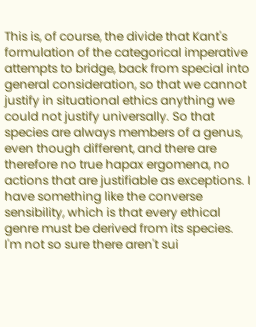This is, of course, the divide that Kant's formulation of the categorical imperative attempts to bridge, back from special into general consideration, so that we cannot justify in situational ethics anything we could not justify universally. So that species are always members of a genus, even though different, and there are therefore no true hapax ergomena, no actions that are justifiable as exceptions. I have something like the converse sensibility, which is that every ethical genre must be derived from its species. I'm not so sure there aren't sui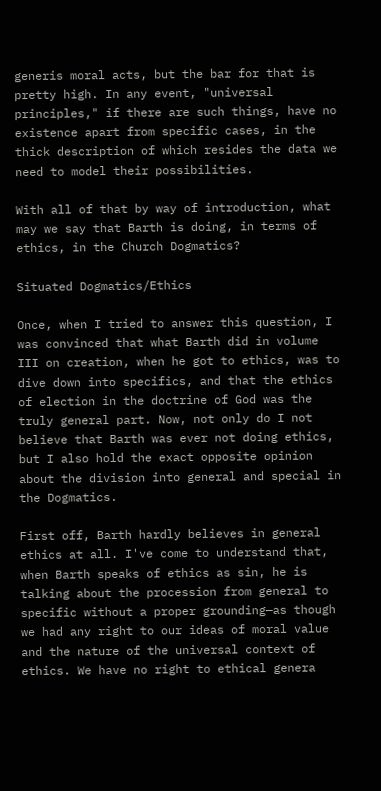generis moral acts, but the bar for that is pretty high. In any event, "universal principles," if there are such things, have no existence apart from specific cases, in the thick description of which resides the data we need to model their possibilities.

With all of that by way of introduction, what may we say that Barth is doing, in terms of ethics, in the Church Dogmatics?

Situated Dogmatics/Ethics

Once, when I tried to answer this question, I was convinced that what Barth did in volume III on creation, when he got to ethics, was to dive down into specifics, and that the ethics of election in the doctrine of God was the truly general part. Now, not only do I not believe that Barth was ever not doing ethics, but I also hold the exact opposite opinion about the division into general and special in the Dogmatics.

First off, Barth hardly believes in general ethics at all. I've come to understand that, when Barth speaks of ethics as sin, he is talking about the procession from general to specific without a proper grounding—as though we had any right to our ideas of moral value and the nature of the universal context of ethics. We have no right to ethical genera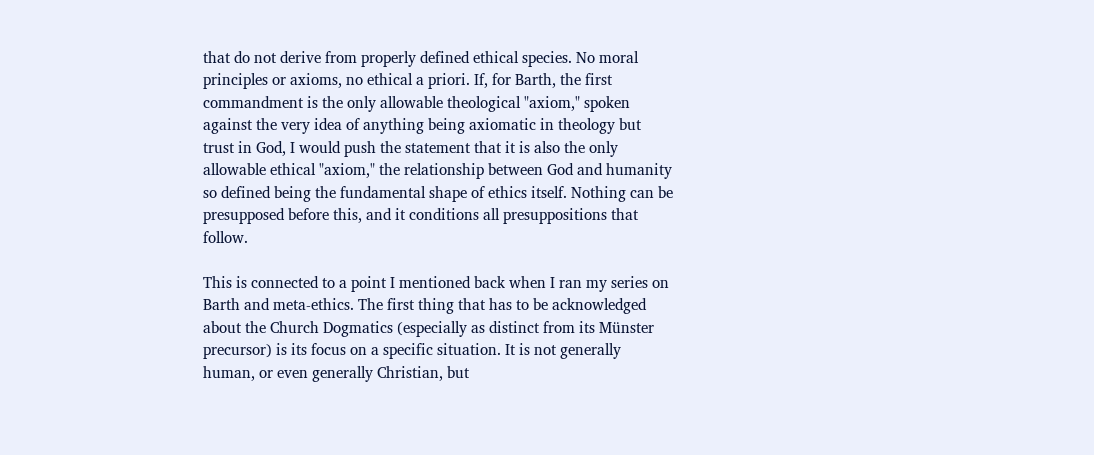that do not derive from properly defined ethical species. No moral principles or axioms, no ethical a priori. If, for Barth, the first commandment is the only allowable theological "axiom," spoken against the very idea of anything being axiomatic in theology but trust in God, I would push the statement that it is also the only allowable ethical "axiom," the relationship between God and humanity so defined being the fundamental shape of ethics itself. Nothing can be presupposed before this, and it conditions all presuppositions that follow.

This is connected to a point I mentioned back when I ran my series on Barth and meta-ethics. The first thing that has to be acknowledged about the Church Dogmatics (especially as distinct from its Münster precursor) is its focus on a specific situation. It is not generally human, or even generally Christian, but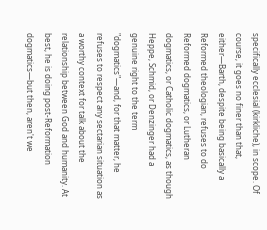specifically ecclesial (kirkliche), in scope. Of course, it goes no finer than that, either—Barth, despite being basically a Reformed theologian, refuses to do Reformed dogmatics, or Lutheran dogmatics, or Catholic dogmatics, as though Heppe, Schmid, or Denzinger had a genuine right to the term "dogmatics"—and, for that matter, he refuses to respect any sectarian situation as a worthy context for talk about the relationship between God and humanity. At best, he is doing post-Reformation dogmatics—but then, aren't we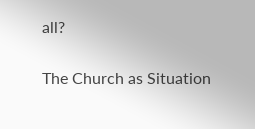all?

The Church as Situation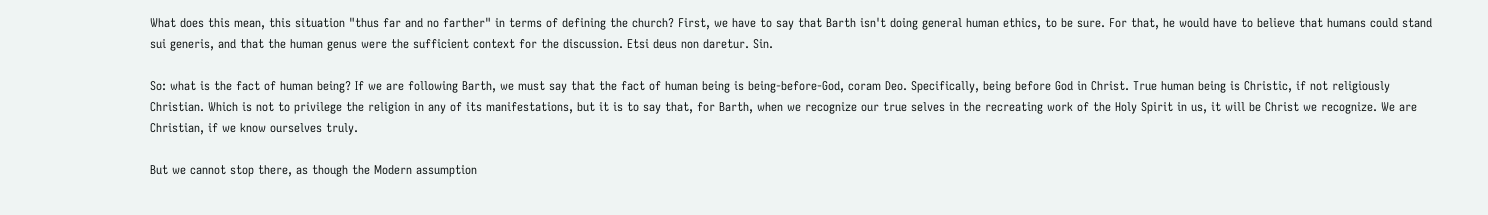What does this mean, this situation "thus far and no farther" in terms of defining the church? First, we have to say that Barth isn't doing general human ethics, to be sure. For that, he would have to believe that humans could stand sui generis, and that the human genus were the sufficient context for the discussion. Etsi deus non daretur. Sin.

So: what is the fact of human being? If we are following Barth, we must say that the fact of human being is being-before-God, coram Deo. Specifically, being before God in Christ. True human being is Christic, if not religiously Christian. Which is not to privilege the religion in any of its manifestations, but it is to say that, for Barth, when we recognize our true selves in the recreating work of the Holy Spirit in us, it will be Christ we recognize. We are Christian, if we know ourselves truly.

But we cannot stop there, as though the Modern assumption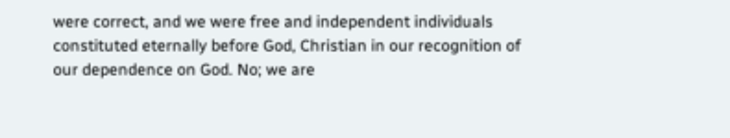were correct, and we were free and independent individuals constituted eternally before God, Christian in our recognition of our dependence on God. No; we are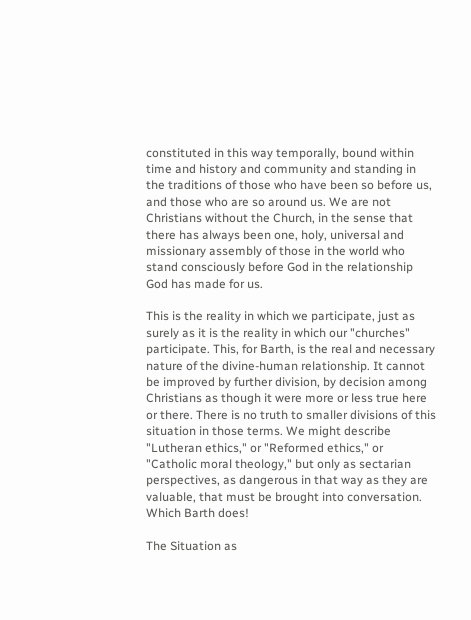constituted in this way temporally, bound within time and history and community and standing in the traditions of those who have been so before us, and those who are so around us. We are not Christians without the Church, in the sense that there has always been one, holy, universal and missionary assembly of those in the world who stand consciously before God in the relationship God has made for us.

This is the reality in which we participate, just as surely as it is the reality in which our "churches" participate. This, for Barth, is the real and necessary nature of the divine-human relationship. It cannot be improved by further division, by decision among Christians as though it were more or less true here or there. There is no truth to smaller divisions of this situation in those terms. We might describe "Lutheran ethics," or "Reformed ethics," or "Catholic moral theology," but only as sectarian perspectives, as dangerous in that way as they are valuable, that must be brought into conversation. Which Barth does!

The Situation as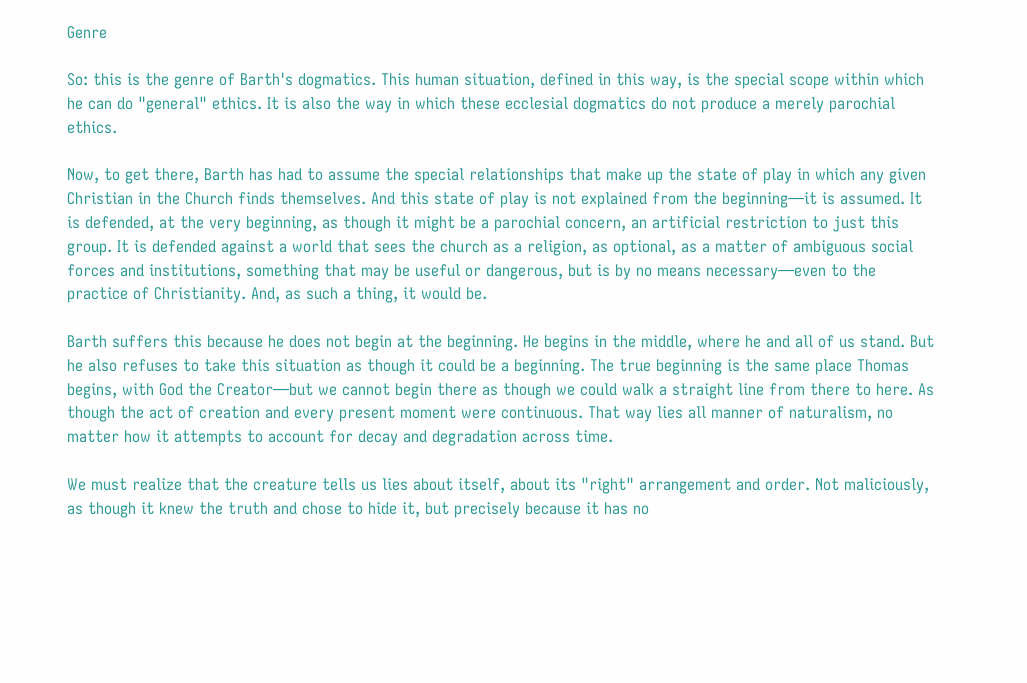Genre

So: this is the genre of Barth's dogmatics. This human situation, defined in this way, is the special scope within which he can do "general" ethics. It is also the way in which these ecclesial dogmatics do not produce a merely parochial ethics.

Now, to get there, Barth has had to assume the special relationships that make up the state of play in which any given Christian in the Church finds themselves. And this state of play is not explained from the beginning—it is assumed. It is defended, at the very beginning, as though it might be a parochial concern, an artificial restriction to just this group. It is defended against a world that sees the church as a religion, as optional, as a matter of ambiguous social forces and institutions, something that may be useful or dangerous, but is by no means necessary—even to the practice of Christianity. And, as such a thing, it would be.

Barth suffers this because he does not begin at the beginning. He begins in the middle, where he and all of us stand. But he also refuses to take this situation as though it could be a beginning. The true beginning is the same place Thomas begins, with God the Creator—but we cannot begin there as though we could walk a straight line from there to here. As though the act of creation and every present moment were continuous. That way lies all manner of naturalism, no matter how it attempts to account for decay and degradation across time.

We must realize that the creature tells us lies about itself, about its "right" arrangement and order. Not maliciously, as though it knew the truth and chose to hide it, but precisely because it has no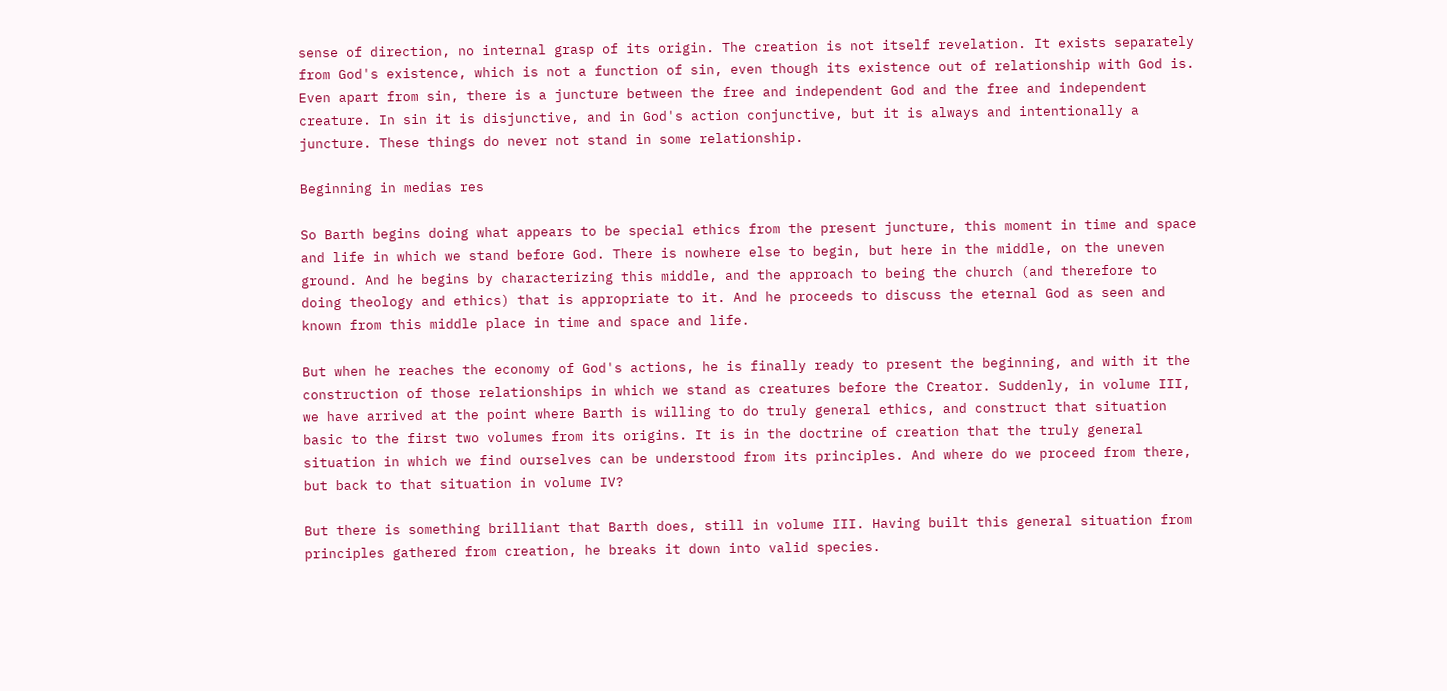sense of direction, no internal grasp of its origin. The creation is not itself revelation. It exists separately from God's existence, which is not a function of sin, even though its existence out of relationship with God is. Even apart from sin, there is a juncture between the free and independent God and the free and independent creature. In sin it is disjunctive, and in God's action conjunctive, but it is always and intentionally a juncture. These things do never not stand in some relationship.

Beginning in medias res

So Barth begins doing what appears to be special ethics from the present juncture, this moment in time and space and life in which we stand before God. There is nowhere else to begin, but here in the middle, on the uneven ground. And he begins by characterizing this middle, and the approach to being the church (and therefore to doing theology and ethics) that is appropriate to it. And he proceeds to discuss the eternal God as seen and known from this middle place in time and space and life.

But when he reaches the economy of God's actions, he is finally ready to present the beginning, and with it the construction of those relationships in which we stand as creatures before the Creator. Suddenly, in volume III, we have arrived at the point where Barth is willing to do truly general ethics, and construct that situation basic to the first two volumes from its origins. It is in the doctrine of creation that the truly general situation in which we find ourselves can be understood from its principles. And where do we proceed from there, but back to that situation in volume IV?

But there is something brilliant that Barth does, still in volume III. Having built this general situation from principles gathered from creation, he breaks it down into valid species.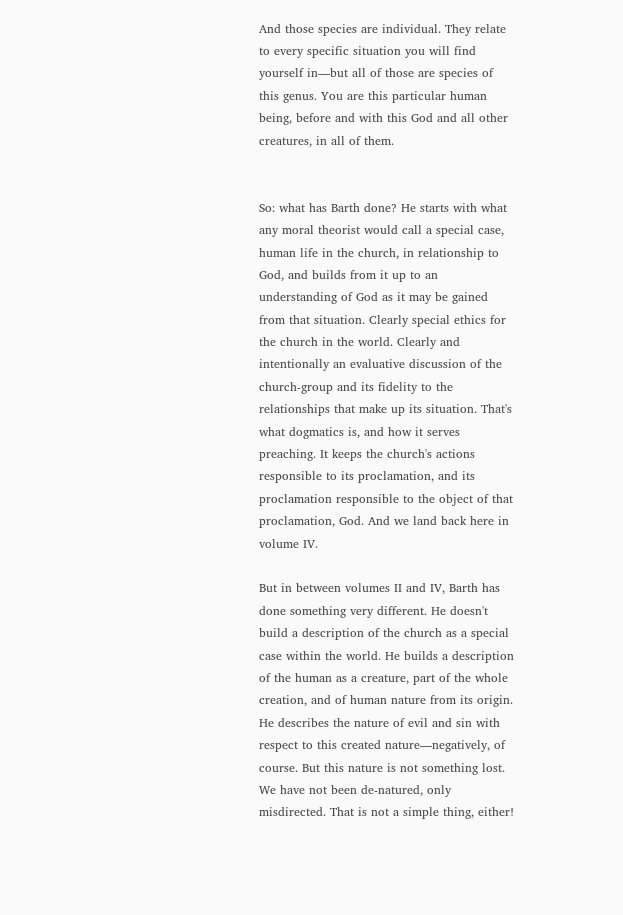And those species are individual. They relate to every specific situation you will find yourself in—but all of those are species of this genus. You are this particular human being, before and with this God and all other creatures, in all of them.


So: what has Barth done? He starts with what any moral theorist would call a special case, human life in the church, in relationship to God, and builds from it up to an understanding of God as it may be gained from that situation. Clearly special ethics for the church in the world. Clearly and intentionally an evaluative discussion of the church-group and its fidelity to the relationships that make up its situation. That's what dogmatics is, and how it serves preaching. It keeps the church's actions responsible to its proclamation, and its proclamation responsible to the object of that proclamation, God. And we land back here in volume IV.

But in between volumes II and IV, Barth has done something very different. He doesn't build a description of the church as a special case within the world. He builds a description of the human as a creature, part of the whole creation, and of human nature from its origin. He describes the nature of evil and sin with respect to this created nature—negatively, of course. But this nature is not something lost. We have not been de-natured, only misdirected. That is not a simple thing, either!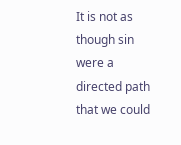It is not as though sin were a directed path that we could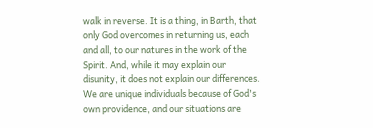walk in reverse. It is a thing, in Barth, that only God overcomes in returning us, each and all, to our natures in the work of the Spirit. And, while it may explain our disunity, it does not explain our differences. We are unique individuals because of God's own providence, and our situations are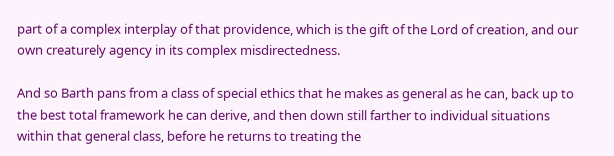part of a complex interplay of that providence, which is the gift of the Lord of creation, and our own creaturely agency in its complex misdirectedness.

And so Barth pans from a class of special ethics that he makes as general as he can, back up to the best total framework he can derive, and then down still farther to individual situations within that general class, before he returns to treating the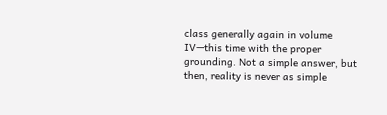class generally again in volume IV—this time with the proper grounding. Not a simple answer, but then, reality is never as simple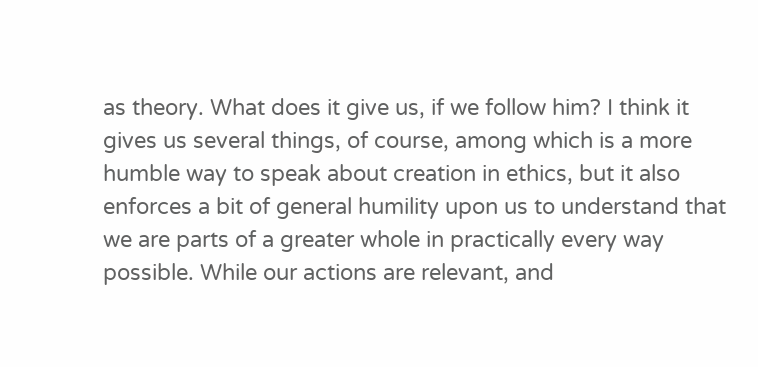as theory. What does it give us, if we follow him? I think it gives us several things, of course, among which is a more humble way to speak about creation in ethics, but it also enforces a bit of general humility upon us to understand that we are parts of a greater whole in practically every way possible. While our actions are relevant, and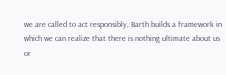we are called to act responsibly, Barth builds a framework in which we can realize that there is nothing ultimate about us or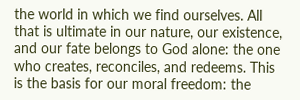the world in which we find ourselves. All that is ultimate in our nature, our existence, and our fate belongs to God alone: the one who creates, reconciles, and redeems. This is the basis for our moral freedom: the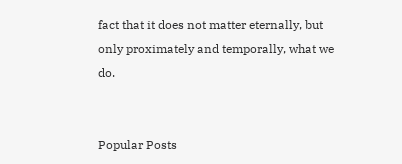fact that it does not matter eternally, but only proximately and temporally, what we do.


Popular Posts